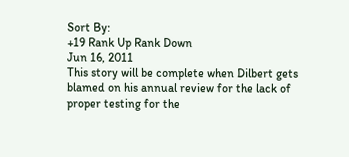Sort By:
+19 Rank Up Rank Down
Jun 16, 2011
This story will be complete when Dilbert gets blamed on his annual review for the lack of proper testing for the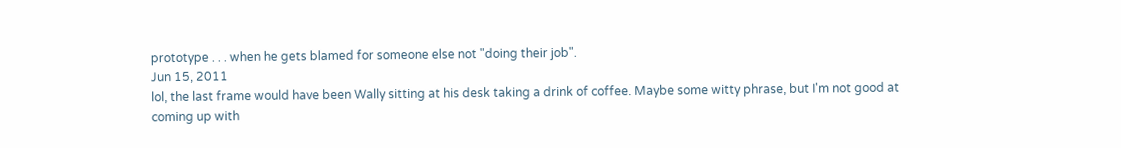prototype . . . when he gets blamed for someone else not "doing their job".
Jun 15, 2011
lol, the last frame would have been Wally sitting at his desk taking a drink of coffee. Maybe some witty phrase, but I'm not good at coming up with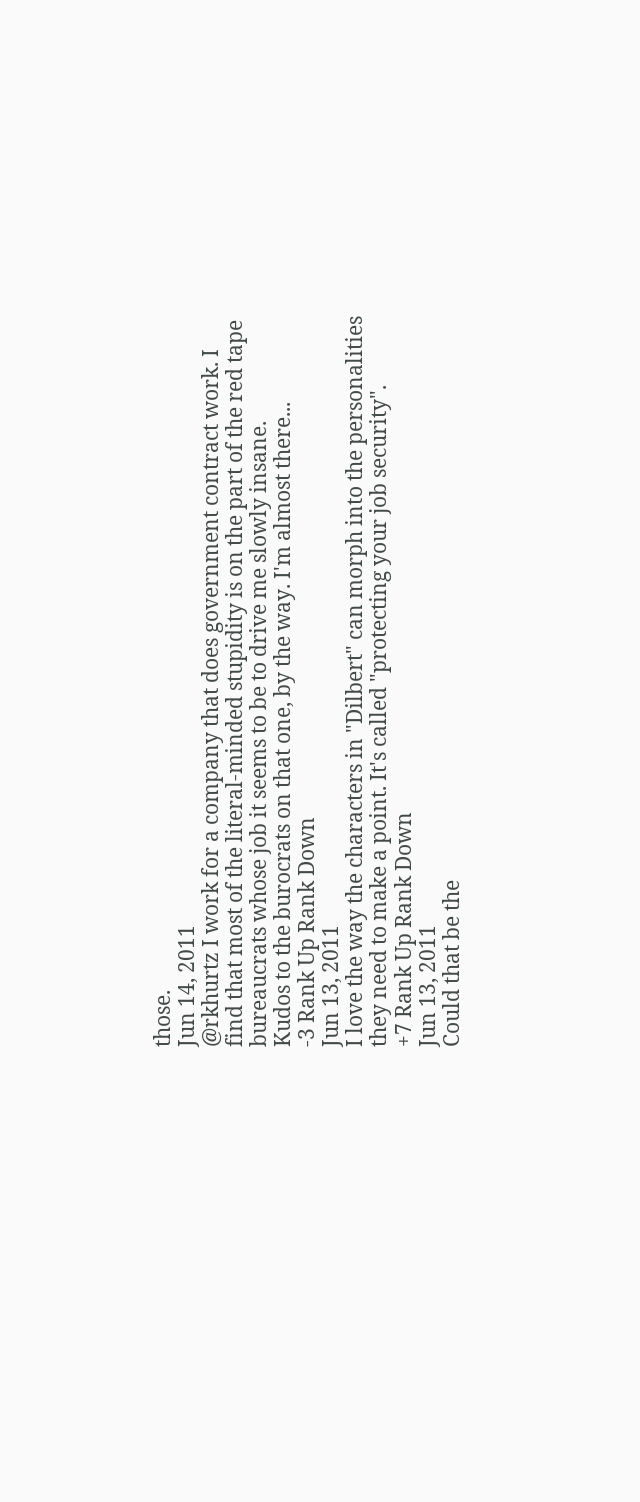those.
Jun 14, 2011
@rkhurtz I work for a company that does government contract work. I find that most of the literal-minded stupidity is on the part of the red tape bureaucrats whose job it seems to be to drive me slowly insane.
Kudos to the burocrats on that one, by the way. I'm almost there...
-3 Rank Up Rank Down
Jun 13, 2011
I love the way the characters in "Dilbert" can morph into the personalities they need to make a point. It's called "protecting your job security".
+7 Rank Up Rank Down
Jun 13, 2011
Could that be the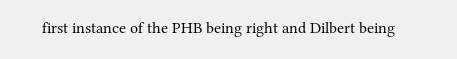first instance of the PHB being right and Dilbert being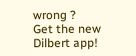wrong ?
Get the new Dilbert app!